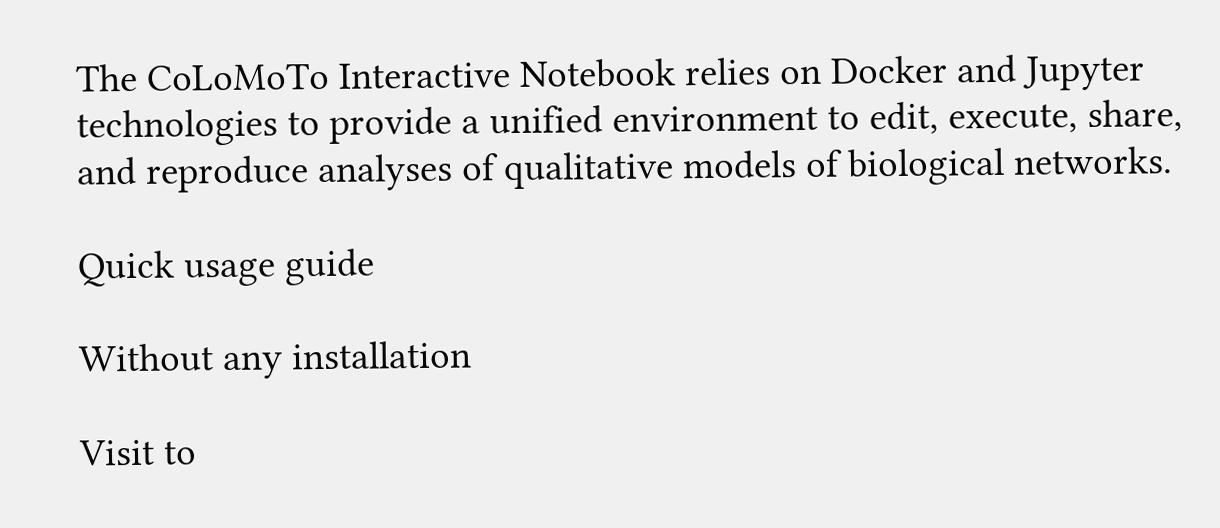The CoLoMoTo Interactive Notebook relies on Docker and Jupyter technologies to provide a unified environment to edit, execute, share, and reproduce analyses of qualitative models of biological networks.

Quick usage guide

Without any installation

Visit to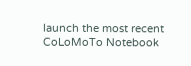launch the most recent CoLoMoTo Notebook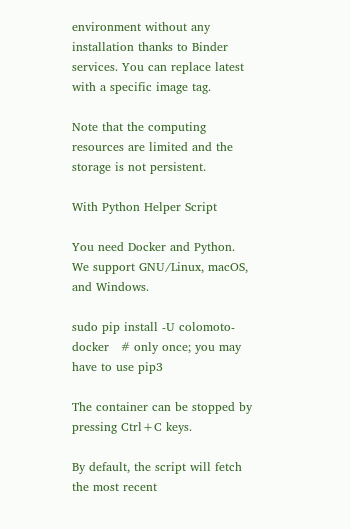environment without any installation thanks to Binder services. You can replace latest with a specific image tag.

Note that the computing resources are limited and the storage is not persistent.

With Python Helper Script

You need Docker and Python. We support GNU/Linux, macOS, and Windows.

sudo pip install -U colomoto-docker   # only once; you may have to use pip3

The container can be stopped by pressing Ctrl+C keys.

By default, the script will fetch the most recent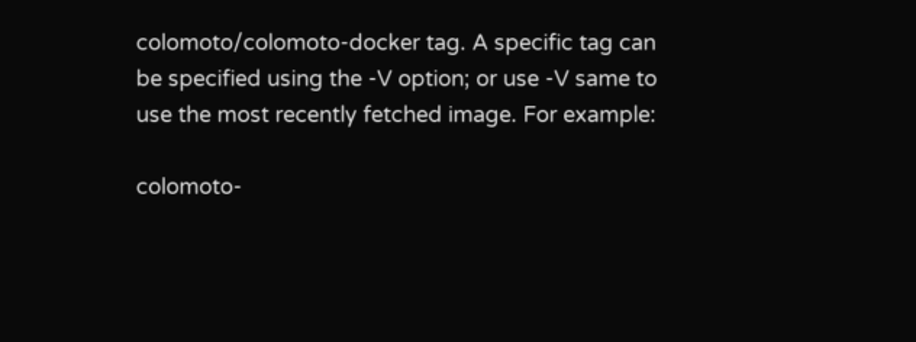colomoto/colomoto-docker tag. A specific tag can be specified using the -V option; or use -V same to use the most recently fetched image. For example:

colomoto-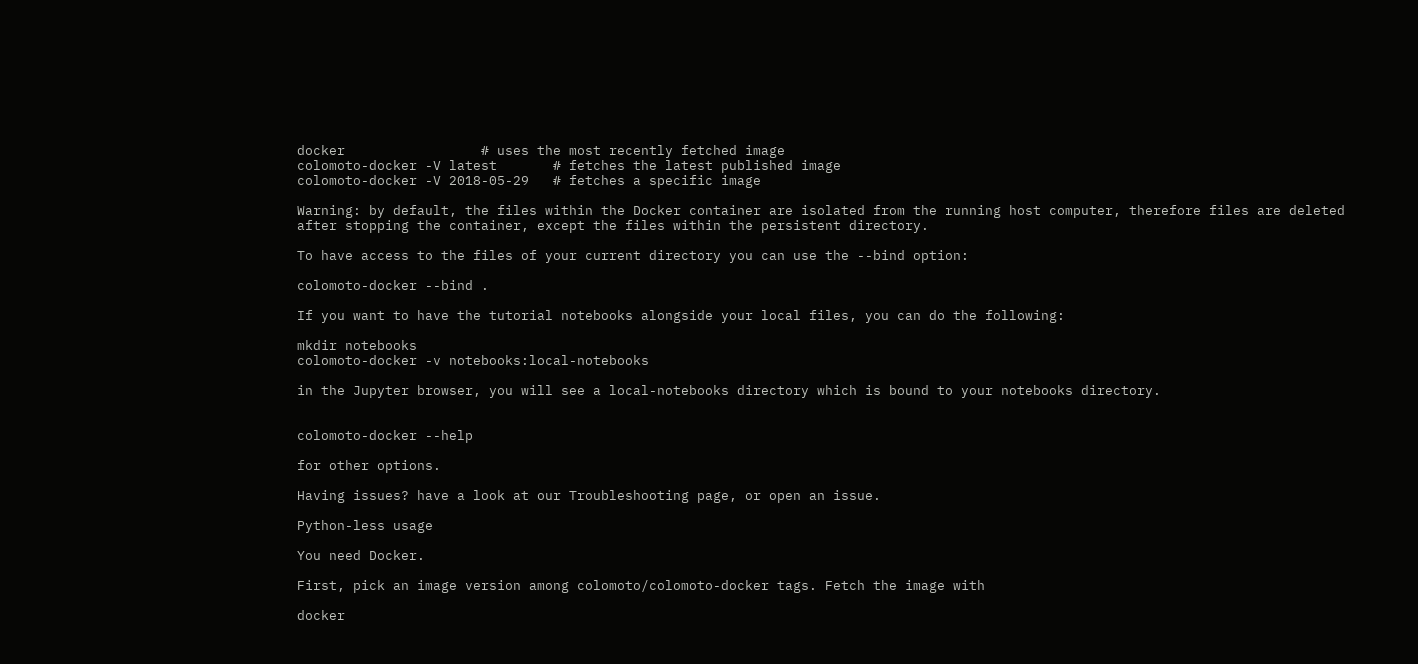docker                 # uses the most recently fetched image
colomoto-docker -V latest       # fetches the latest published image
colomoto-docker -V 2018-05-29   # fetches a specific image

Warning: by default, the files within the Docker container are isolated from the running host computer, therefore files are deleted after stopping the container, except the files within the persistent directory.

To have access to the files of your current directory you can use the --bind option:

colomoto-docker --bind .

If you want to have the tutorial notebooks alongside your local files, you can do the following:

mkdir notebooks
colomoto-docker -v notebooks:local-notebooks

in the Jupyter browser, you will see a local-notebooks directory which is bound to your notebooks directory.


colomoto-docker --help

for other options.

Having issues? have a look at our Troubleshooting page, or open an issue.

Python-less usage

You need Docker.

First, pick an image version among colomoto/colomoto-docker tags. Fetch the image with

docker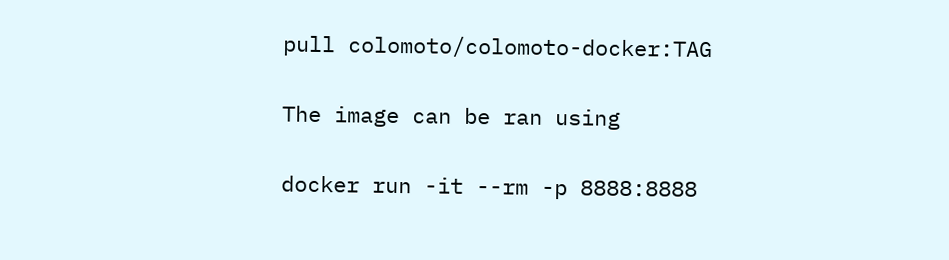pull colomoto/colomoto-docker:TAG

The image can be ran using

docker run -it --rm -p 8888:8888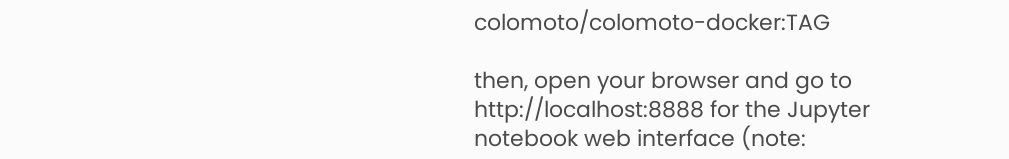colomoto/colomoto-docker:TAG

then, open your browser and go to http://localhost:8888 for the Jupyter notebook web interface (note: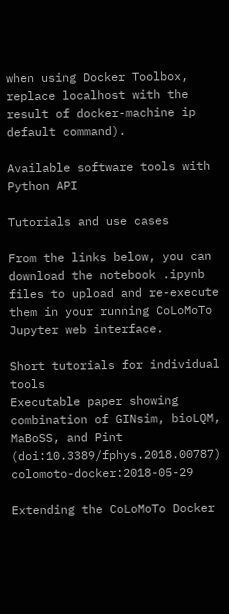when using Docker Toolbox, replace localhost with the result of docker-machine ip default command).

Available software tools with Python API

Tutorials and use cases

From the links below, you can download the notebook .ipynb files to upload and re-execute them in your running CoLoMoTo Jupyter web interface.

Short tutorials for individual tools
Executable paper showing combination of GINsim, bioLQM, MaBoSS, and Pint (doi:10.3389/fphys.2018.00787) colomoto-docker:2018-05-29

Extending the CoLoMoTo Docker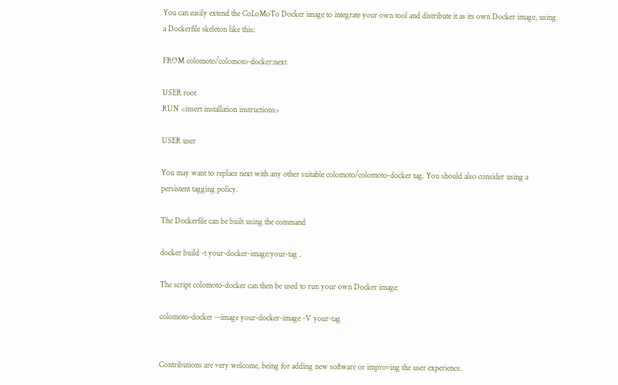You can easily extend the CoLoMoTo Docker image to integrate your own tool and distribute it as its own Docker image, using a Dockerfile skeleton like this:

FROM colomoto/colomoto-docker:next

USER root
RUN <insert installation instructions>

USER user

You may want to replace next with any other suitable colomoto/colomoto-docker tag. You should also consider using a persistent tagging policy.

The Dockerfile can be built using the command

docker build -t your-docker-image:your-tag .

The script colomoto-docker can then be used to run your own Docker image:

colomoto-docker --image your-docker-image -V your-tag


Contributions are very welcome, being for adding new software or improving the user experience.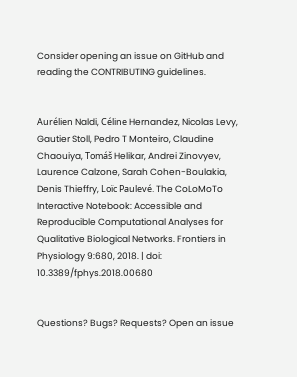Consider opening an issue on GitHub and reading the CONTRIBUTING guidelines.


Aurélien Naldi, Céline Hernandez, Nicolas Levy, Gautier Stoll, Pedro T Monteiro, Claudine Chaouiya, Tomáš Helikar, Andrei Zinovyev, Laurence Calzone, Sarah Cohen-Boulakia, Denis Thieffry, Loïc Paulevé. The CoLoMoTo Interactive Notebook: Accessible and Reproducible Computational Analyses for Qualitative Biological Networks. Frontiers in Physiology 9:680, 2018. | doi: 10.3389/fphys.2018.00680


Questions? Bugs? Requests? Open an issue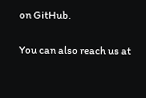on GitHub.

You can also reach us at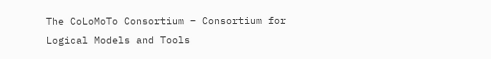The CoLoMoTo Consortium – Consortium for Logical Models and Tools